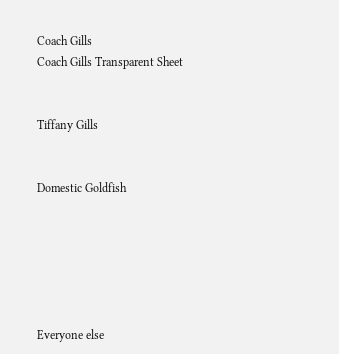Coach Gills
Coach Gills Transparent Sheet


Tiffany Gills


Domestic Goldfish






Everyone else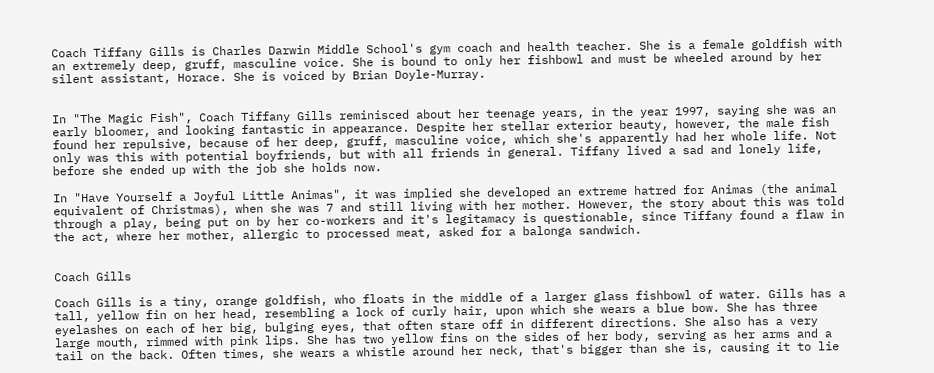Coach Tiffany Gills is Charles Darwin Middle School's gym coach and health teacher. She is a female goldfish with an extremely deep, gruff, masculine voice. She is bound to only her fishbowl and must be wheeled around by her silent assistant, Horace. She is voiced by Brian Doyle-Murray.


In "The Magic Fish", Coach Tiffany Gills reminisced about her teenage years, in the year 1997, saying she was an early bloomer, and looking fantastic in appearance. Despite her stellar exterior beauty, however, the male fish found her repulsive, because of her deep, gruff, masculine voice, which she's apparently had her whole life. Not only was this with potential boyfriends, but with all friends in general. Tiffany lived a sad and lonely life, before she ended up with the job she holds now.

In "Have Yourself a Joyful Little Animas", it was implied she developed an extreme hatred for Animas (the animal equivalent of Christmas), when she was 7 and still living with her mother. However, the story about this was told through a play, being put on by her co-workers and it's legitamacy is questionable, since Tiffany found a flaw in the act, where her mother, allergic to processed meat, asked for a balonga sandwich.


Coach Gills

Coach Gills is a tiny, orange goldfish, who floats in the middle of a larger glass fishbowl of water. Gills has a tall, yellow fin on her head, resembling a lock of curly hair, upon which she wears a blue bow. She has three eyelashes on each of her big, bulging eyes, that often stare off in different directions. She also has a very large mouth, rimmed with pink lips. She has two yellow fins on the sides of her body, serving as her arms and a tail on the back. Often times, she wears a whistle around her neck, that's bigger than she is, causing it to lie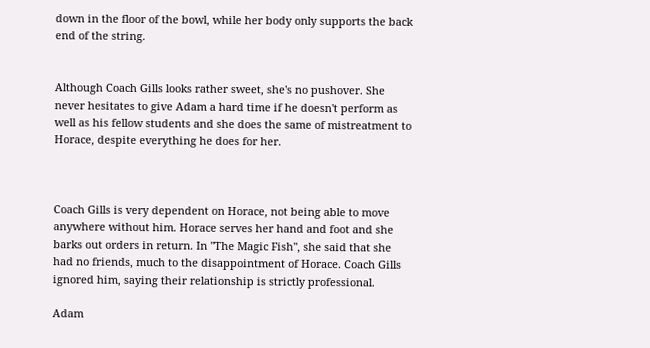down in the floor of the bowl, while her body only supports the back end of the string.


Although Coach Gills looks rather sweet, she's no pushover. She never hesitates to give Adam a hard time if he doesn't perform as well as his fellow students and she does the same of mistreatment to Horace, despite everything he does for her.



Coach Gills is very dependent on Horace, not being able to move anywhere without him. Horace serves her hand and foot and she barks out orders in return. In "The Magic Fish", she said that she had no friends, much to the disappointment of Horace. Coach Gills ignored him, saying their relationship is strictly professional.

Adam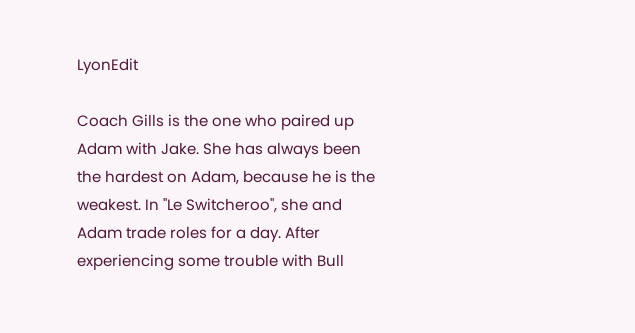LyonEdit

Coach Gills is the one who paired up Adam with Jake. She has always been the hardest on Adam, because he is the weakest. In "Le Switcheroo", she and Adam trade roles for a day. After experiencing some trouble with Bull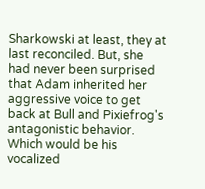Sharkowski at least, they at last reconciled. But, she had never been surprised that Adam inherited her aggressive voice to get back at Bull and Pixiefrog's antagonistic behavior. Which would be his vocalized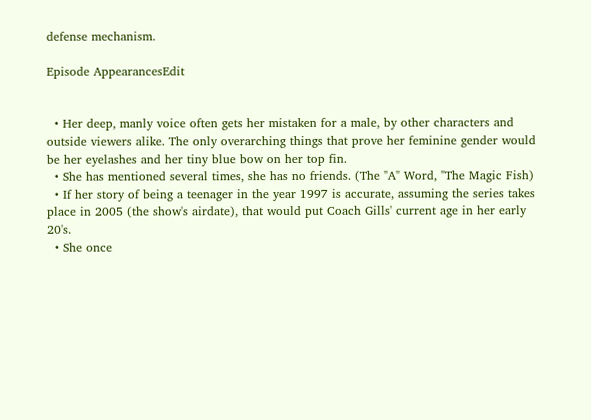defense mechanism.

Episode AppearancesEdit


  • Her deep, manly voice often gets her mistaken for a male, by other characters and outside viewers alike. The only overarching things that prove her feminine gender would be her eyelashes and her tiny blue bow on her top fin.
  • She has mentioned several times, she has no friends. (The "A" Word, "The Magic Fish)
  • If her story of being a teenager in the year 1997 is accurate, assuming the series takes place in 2005 (the show's airdate), that would put Coach Gills' current age in her early 20's.
  • She once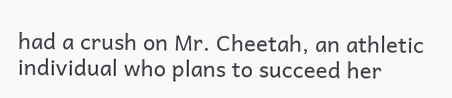had a crush on Mr. Cheetah, an athletic individual who plans to succeed her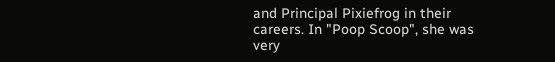and Principal Pixiefrog in their careers. In "Poop Scoop", she was very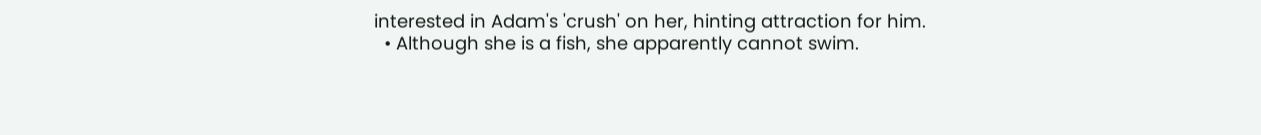interested in Adam's 'crush' on her, hinting attraction for him.
  • Although she is a fish, she apparently cannot swim.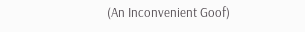(An Inconvenient Goof)